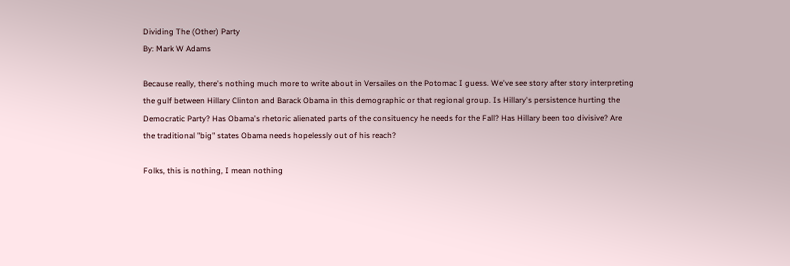Dividing The (Other) Party
By: Mark W Adams

Because really, there's nothing much more to write about in Versailes on the Potomac I guess. We've see story after story interpreting the gulf between Hillary Clinton and Barack Obama in this demographic or that regional group. Is Hillary's persistence hurting the Democratic Party? Has Obama's rhetoric alienated parts of the consituency he needs for the Fall? Has Hillary been too divisive? Are the traditional "big" states Obama needs hopelessly out of his reach?

Folks, this is nothing, I mean nothing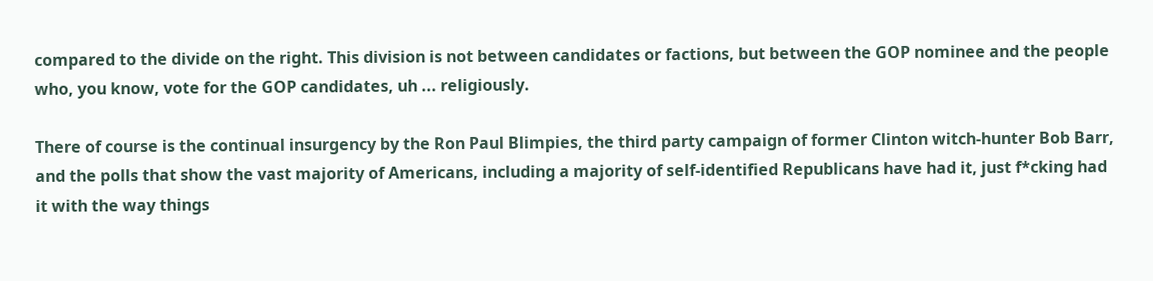compared to the divide on the right. This division is not between candidates or factions, but between the GOP nominee and the people who, you know, vote for the GOP candidates, uh ... religiously.

There of course is the continual insurgency by the Ron Paul Blimpies, the third party campaign of former Clinton witch-hunter Bob Barr, and the polls that show the vast majority of Americans, including a majority of self-identified Republicans have had it, just f*cking had it with the way things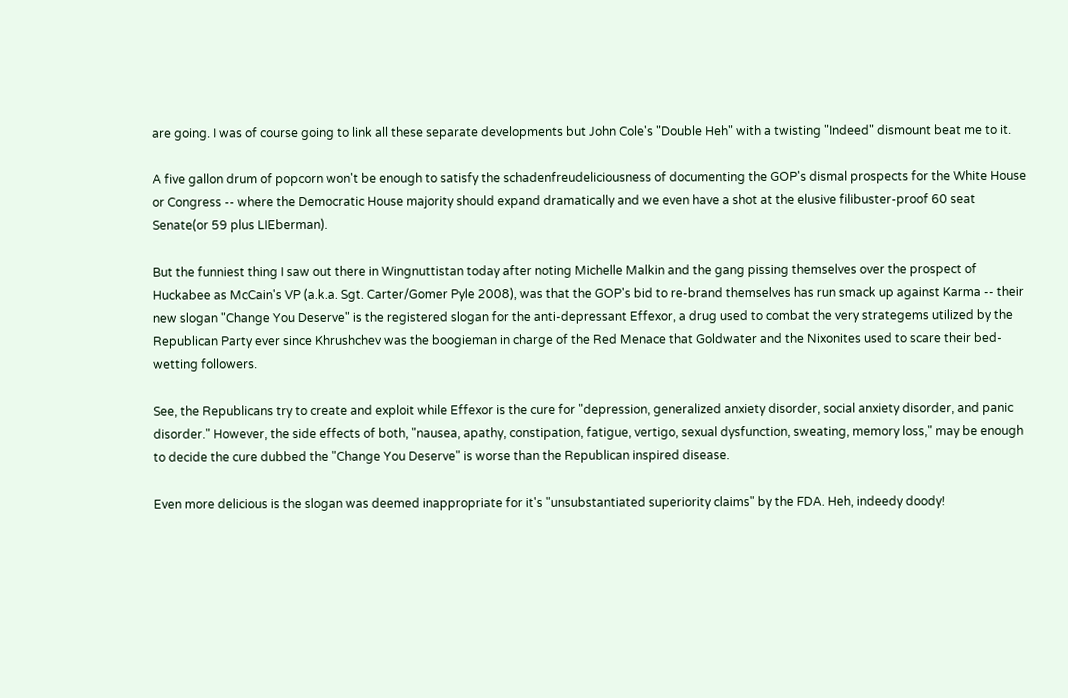are going. I was of course going to link all these separate developments but John Cole's "Double Heh" with a twisting "Indeed" dismount beat me to it.

A five gallon drum of popcorn won't be enough to satisfy the schadenfreudeliciousness of documenting the GOP's dismal prospects for the White House or Congress -- where the Democratic House majority should expand dramatically and we even have a shot at the elusive filibuster-proof 60 seat Senate(or 59 plus LIEberman).

But the funniest thing I saw out there in Wingnuttistan today after noting Michelle Malkin and the gang pissing themselves over the prospect of Huckabee as McCain's VP (a.k.a. Sgt. Carter/Gomer Pyle 2008), was that the GOP's bid to re-brand themselves has run smack up against Karma -- their new slogan "Change You Deserve" is the registered slogan for the anti-depressant Effexor, a drug used to combat the very strategems utilized by the Republican Party ever since Khrushchev was the boogieman in charge of the Red Menace that Goldwater and the Nixonites used to scare their bed-wetting followers.

See, the Republicans try to create and exploit while Effexor is the cure for "depression, generalized anxiety disorder, social anxiety disorder, and panic disorder." However, the side effects of both, "nausea, apathy, constipation, fatigue, vertigo, sexual dysfunction, sweating, memory loss," may be enough to decide the cure dubbed the "Change You Deserve" is worse than the Republican inspired disease.

Even more delicious is the slogan was deemed inappropriate for it's "unsubstantiated superiority claims" by the FDA. Heh, indeedy doody!